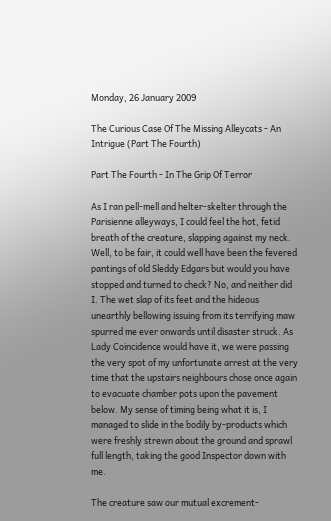Monday, 26 January 2009

The Curious Case Of The Missing Alleycats - An Intrigue (Part The Fourth)

Part The Fourth - In The Grip Of Terror

As I ran pell-mell and helter-skelter through the Parisienne alleyways, I could feel the hot, fetid breath of the creature, slapping against my neck. Well, to be fair, it could well have been the fevered pantings of old Sleddy Edgars but would you have stopped and turned to check? No, and neither did I. The wet slap of its feet and the hideous unearthly bellowing issuing from its terrifying maw spurred me ever onwards until disaster struck. As Lady Coincidence would have it, we were passing the very spot of my unfortunate arrest at the very time that the upstairs neighbours chose once again to evacuate chamber pots upon the pavement below. My sense of timing being what it is, I managed to slide in the bodily by-products which were freshly strewn about the ground and sprawl full length, taking the good Inspector down with me.

The creature saw our mutual excrement-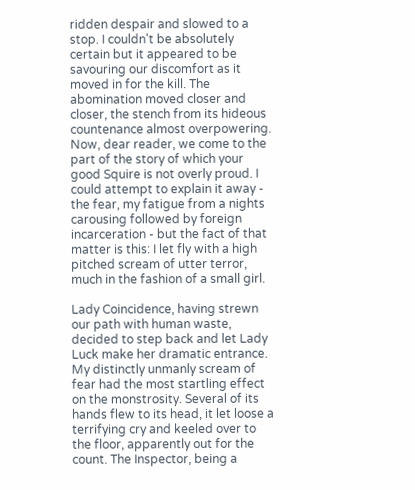ridden despair and slowed to a stop. I couldn't be absolutely certain but it appeared to be savouring our discomfort as it moved in for the kill. The abomination moved closer and closer, the stench from its hideous countenance almost overpowering. Now, dear reader, we come to the part of the story of which your good Squire is not overly proud. I could attempt to explain it away - the fear, my fatigue from a nights carousing followed by foreign incarceration - but the fact of that matter is this: I let fly with a high pitched scream of utter terror, much in the fashion of a small girl.

Lady Coincidence, having strewn our path with human waste, decided to step back and let Lady Luck make her dramatic entrance. My distinctly unmanly scream of fear had the most startling effect on the monstrosity. Several of its hands flew to its head, it let loose a terrifying cry and keeled over to the floor, apparently out for the count. The Inspector, being a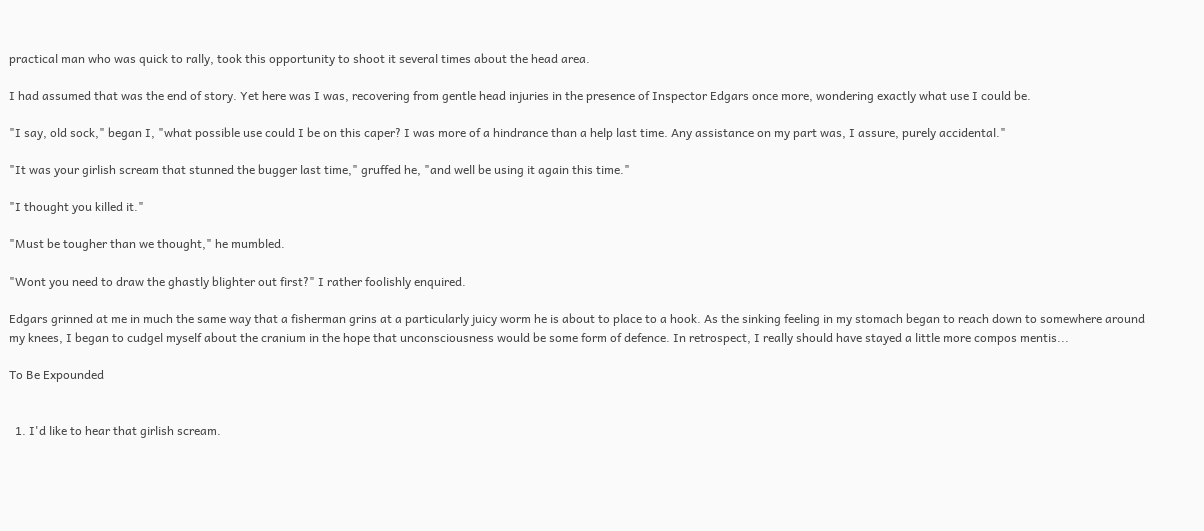practical man who was quick to rally, took this opportunity to shoot it several times about the head area.

I had assumed that was the end of story. Yet here was I was, recovering from gentle head injuries in the presence of Inspector Edgars once more, wondering exactly what use I could be.

"I say, old sock," began I, "what possible use could I be on this caper? I was more of a hindrance than a help last time. Any assistance on my part was, I assure, purely accidental."

"It was your girlish scream that stunned the bugger last time," gruffed he, "and well be using it again this time."

"I thought you killed it."

"Must be tougher than we thought," he mumbled.

"Wont you need to draw the ghastly blighter out first?" I rather foolishly enquired.

Edgars grinned at me in much the same way that a fisherman grins at a particularly juicy worm he is about to place to a hook. As the sinking feeling in my stomach began to reach down to somewhere around my knees, I began to cudgel myself about the cranium in the hope that unconsciousness would be some form of defence. In retrospect, I really should have stayed a little more compos mentis...

To Be Expounded


  1. I'd like to hear that girlish scream.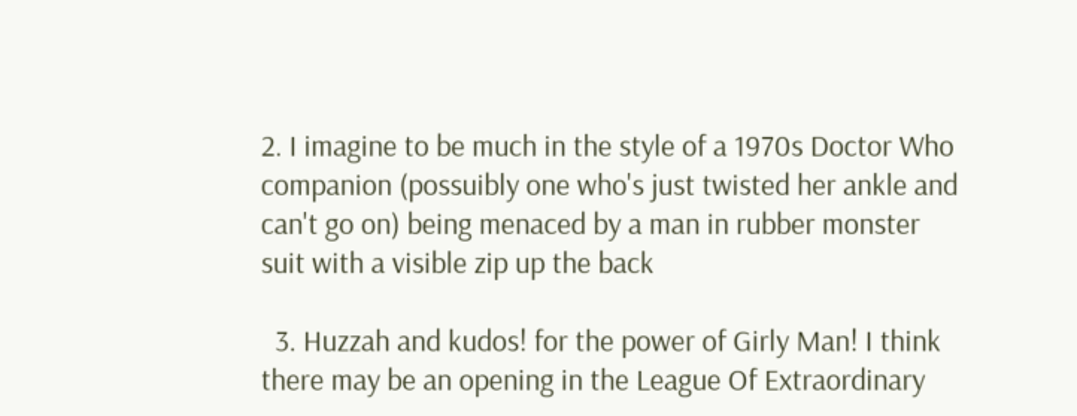2. I imagine to be much in the style of a 1970s Doctor Who companion (possuibly one who's just twisted her ankle and can't go on) being menaced by a man in rubber monster suit with a visible zip up the back

  3. Huzzah and kudos! for the power of Girly Man! I think there may be an opening in the League Of Extraordinary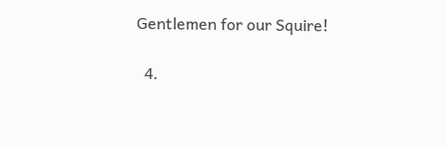Gentlemen for our Squire!

  4.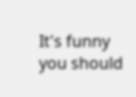It's funny you should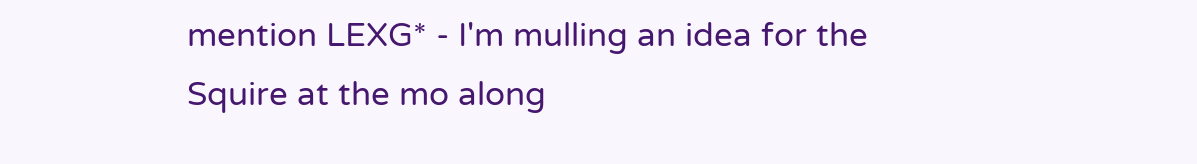mention LEXG* - I'm mulling an idea for the Squire at the mo along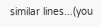similar lines...(you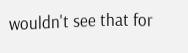wouldn't see that for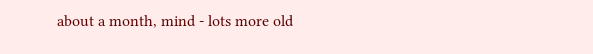about a month, mind - lots more old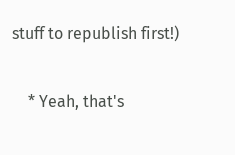stuff to republish first!)

    * Yeah, that's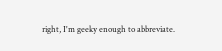right, I'm geeky enough to abbreviate.